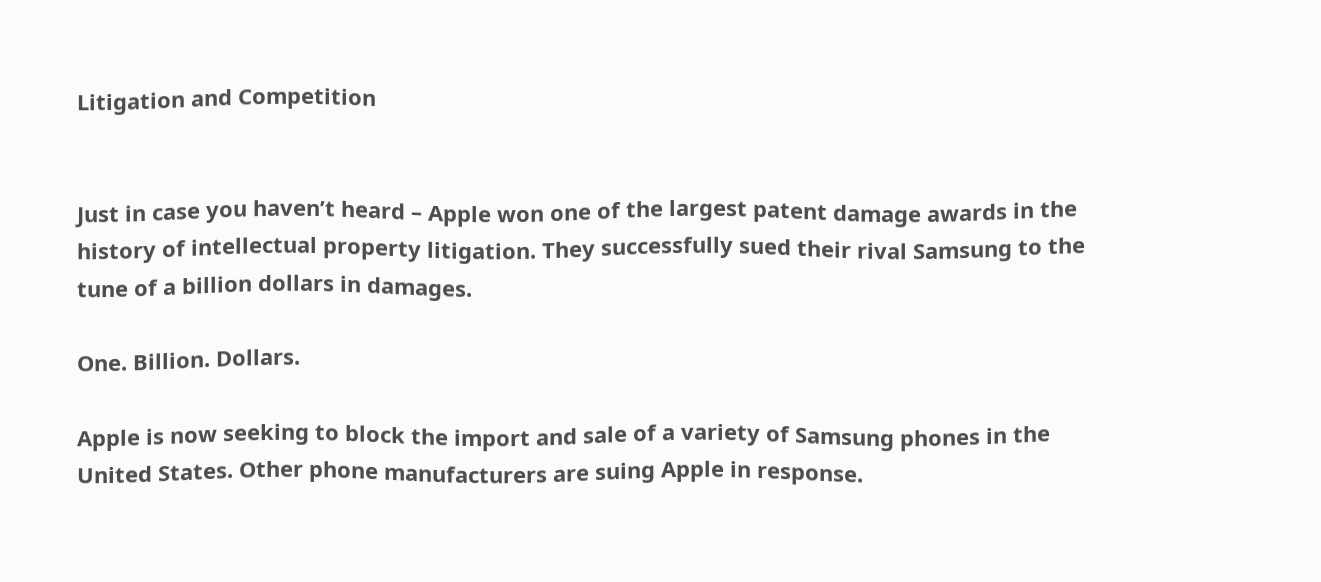Litigation and Competition


Just in case you haven’t heard – Apple won one of the largest patent damage awards in the history of intellectual property litigation. They successfully sued their rival Samsung to the tune of a billion dollars in damages.

One. Billion. Dollars.

Apple is now seeking to block the import and sale of a variety of Samsung phones in the United States. Other phone manufacturers are suing Apple in response.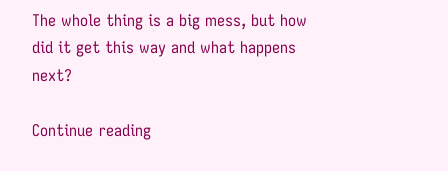The whole thing is a big mess, but how did it get this way and what happens next?

Continue reading